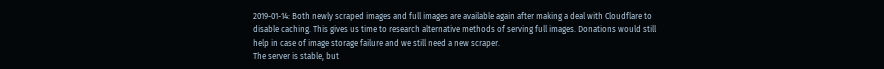2019-01-14: Both newly scraped images and full images are available again after making a deal with Cloudflare to disable caching. This gives us time to research alternative methods of serving full images. Donations would still help in case of image storage failure and we still need a new scraper.
The server is stable, but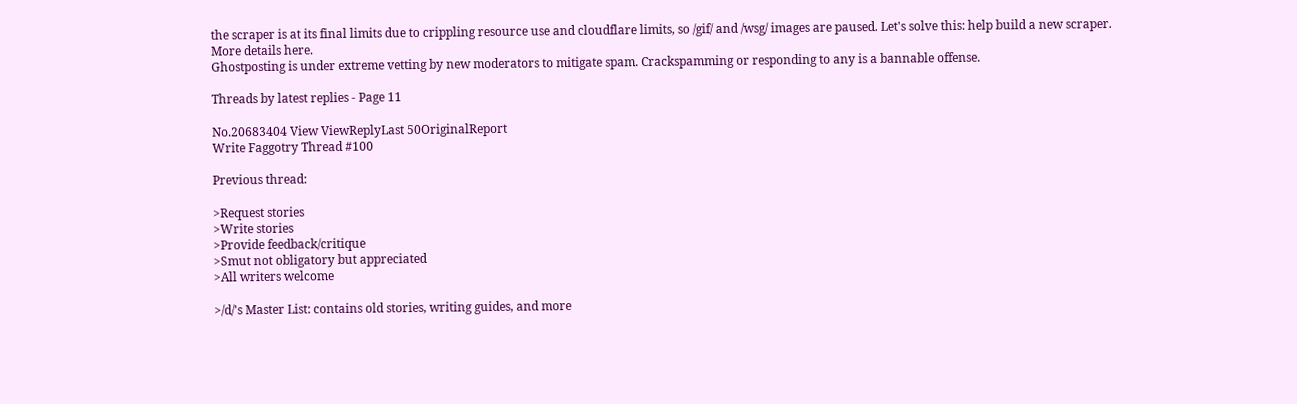the scraper is at its final limits due to crippling resource use and cloudflare limits, so /gif/ and /wsg/ images are paused. Let's solve this: help build a new scraper. More details here.
Ghostposting is under extreme vetting by new moderators to mitigate spam. Crackspamming or responding to any is a bannable offense.

Threads by latest replies - Page 11

No.20683404 View ViewReplyLast 50OriginalReport
Write Faggotry Thread #100

Previous thread:

>Request stories
>Write stories
>Provide feedback/critique
>Smut not obligatory but appreciated
>All writers welcome

>/d/'s Master List: contains old stories, writing guides, and more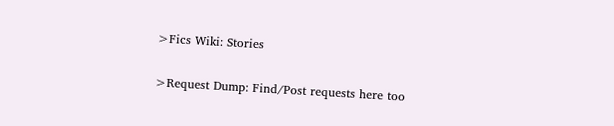>Fics Wiki: Stories

>Request Dump: Find/Post requests here too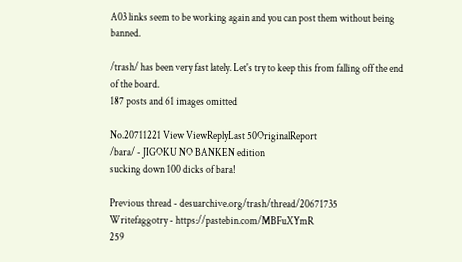A03 links seem to be working again and you can post them without being banned.

/trash/ has been very fast lately. Let's try to keep this from falling off the end of the board.
187 posts and 61 images omitted

No.20711221 View ViewReplyLast 50OriginalReport
/bara/ - JIGOKU NO BANKEN edition
sucking down 100 dicks of bara!

Previous thread - desuarchive.org/trash/thread/20671735
Writefaggotry - https://pastebin.com/MBFuXYmR
259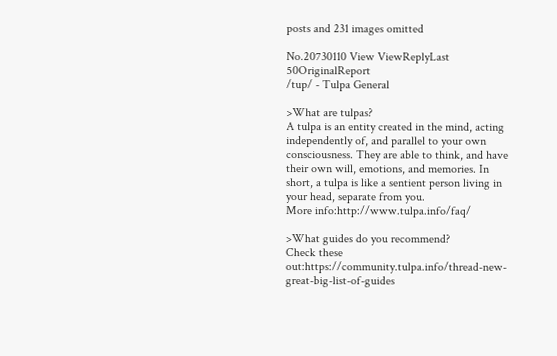posts and 231 images omitted

No.20730110 View ViewReplyLast 50OriginalReport
/tup/ - Tulpa General

>What are tulpas?
A tulpa is an entity created in the mind, acting independently of, and parallel to your own consciousness. They are able to think, and have their own will, emotions, and memories. In short, a tulpa is like a sentient person living in your head, separate from you.
More info:http://www.tulpa.info/faq/

>What guides do you recommend?
Check these out:https://community.tulpa.info/thread-new-great-big-list-of-guides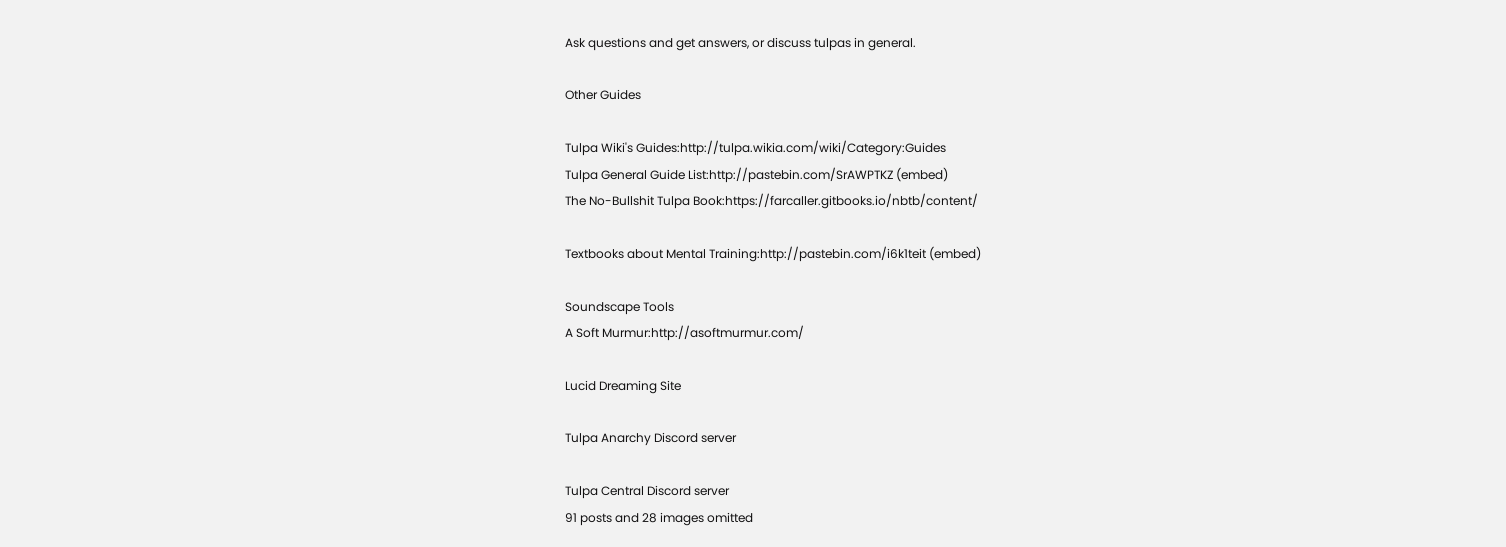Ask questions and get answers, or discuss tulpas in general.

Other Guides

Tulpa Wiki's Guides:http://tulpa.wikia.com/wiki/Category:Guides
Tulpa General Guide List:http://pastebin.com/SrAWPTKZ (embed)
The No-Bullshit Tulpa Book:https://farcaller.gitbooks.io/nbtb/content/

Textbooks about Mental Training:http://pastebin.com/i6k1teit (embed)

Soundscape Tools
A Soft Murmur:http://asoftmurmur.com/

Lucid Dreaming Site

Tulpa Anarchy Discord server

Tulpa Central Discord server
91 posts and 28 images omitted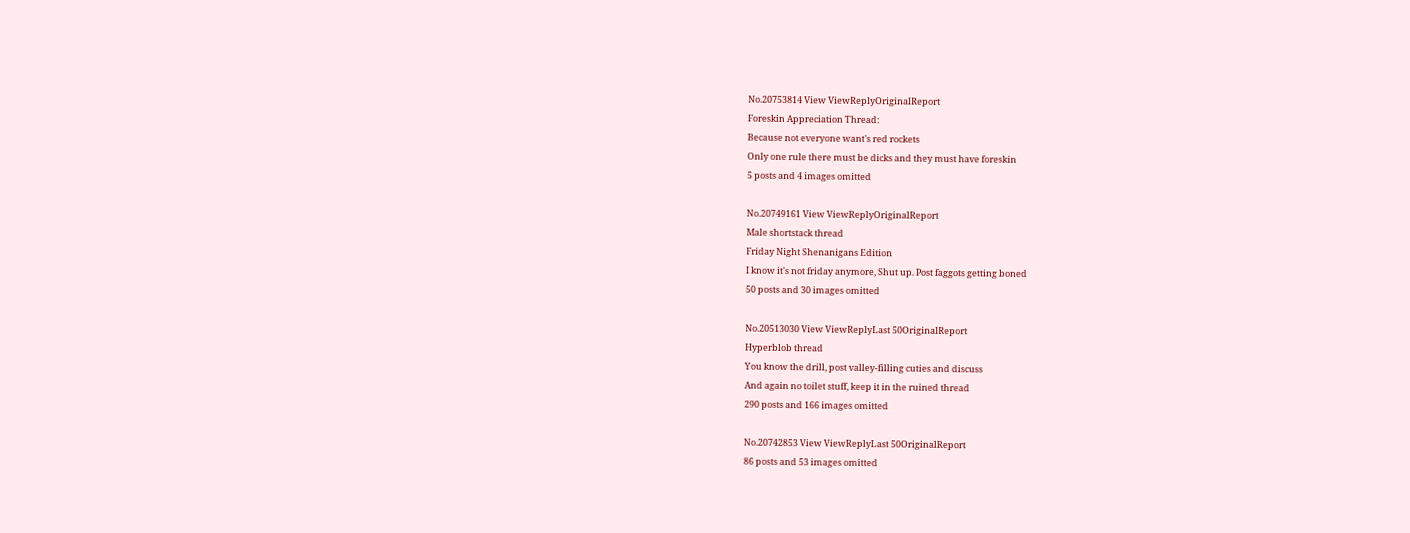No.20753814 View ViewReplyOriginalReport
Foreskin Appreciation Thread:
Because not everyone want's red rockets
Only one rule there must be dicks and they must have foreskin
5 posts and 4 images omitted

No.20749161 View ViewReplyOriginalReport
Male shortstack thread
Friday Night Shenanigans Edition
I know it's not friday anymore, Shut up. Post faggots getting boned
50 posts and 30 images omitted

No.20513030 View ViewReplyLast 50OriginalReport
Hyperblob thread
You know the drill, post valley-filling cuties and discuss
And again no toilet stuff, keep it in the ruined thread
290 posts and 166 images omitted

No.20742853 View ViewReplyLast 50OriginalReport
86 posts and 53 images omitted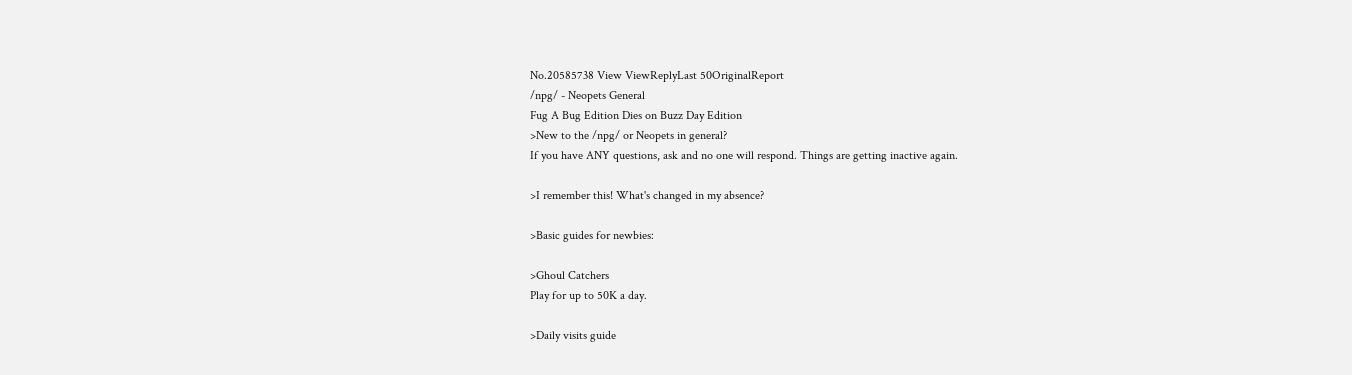No.20585738 View ViewReplyLast 50OriginalReport
/npg/ - Neopets General
Fug A Bug Edition Dies on Buzz Day Edition
>New to the /npg/ or Neopets in general?
If you have ANY questions, ask and no one will respond. Things are getting inactive again.

>I remember this! What's changed in my absence?

>Basic guides for newbies:

>Ghoul Catchers
Play for up to 50K a day.

>Daily visits guide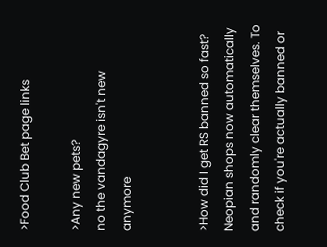>Food Club Bet page links

>Any new pets?
no the vandagyre isn't new anymore


>How did I get RS banned so fast?
Neopian shops now automatically and randomly clear themselves. To check if you're actually banned or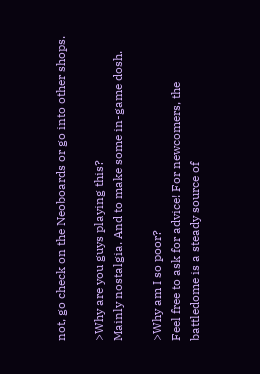not, go check on the Neoboards or go into other shops.

>Why are you guys playing this?
Mainly nostalgia. And to make some in-game dosh.

>Why am I so poor?
Feel free to ask for advice! For newcomers, the battledome is a steady source of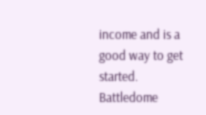income and is a good way to get started.
Battledome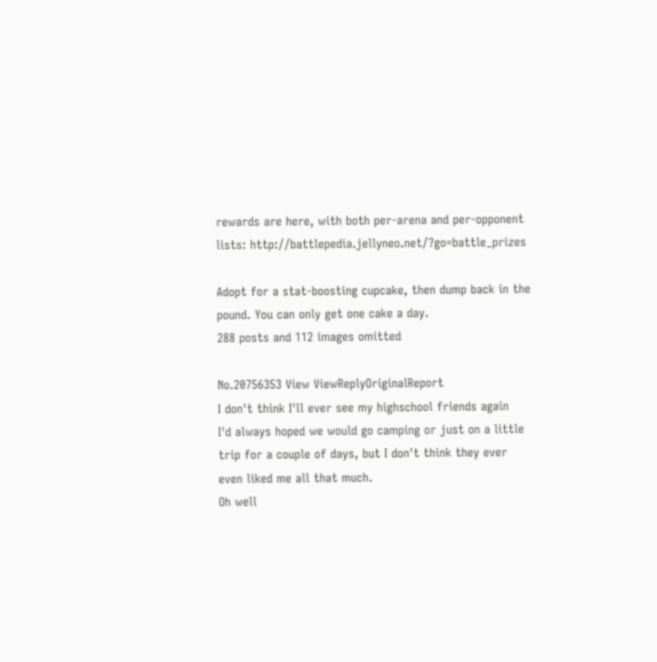rewards are here, with both per-arena and per-opponent lists: http://battlepedia.jellyneo.net/?go=battle_prizes

Adopt for a stat-boosting cupcake, then dump back in the pound. You can only get one cake a day.
288 posts and 112 images omitted

No.20756353 View ViewReplyOriginalReport
I don't think I'll ever see my highschool friends again
I'd always hoped we would go camping or just on a little trip for a couple of days, but I don't think they ever even liked me all that much.
Oh well